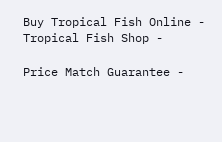Buy Tropical Fish Online - Tropical Fish Shop -

Price Match Guarantee -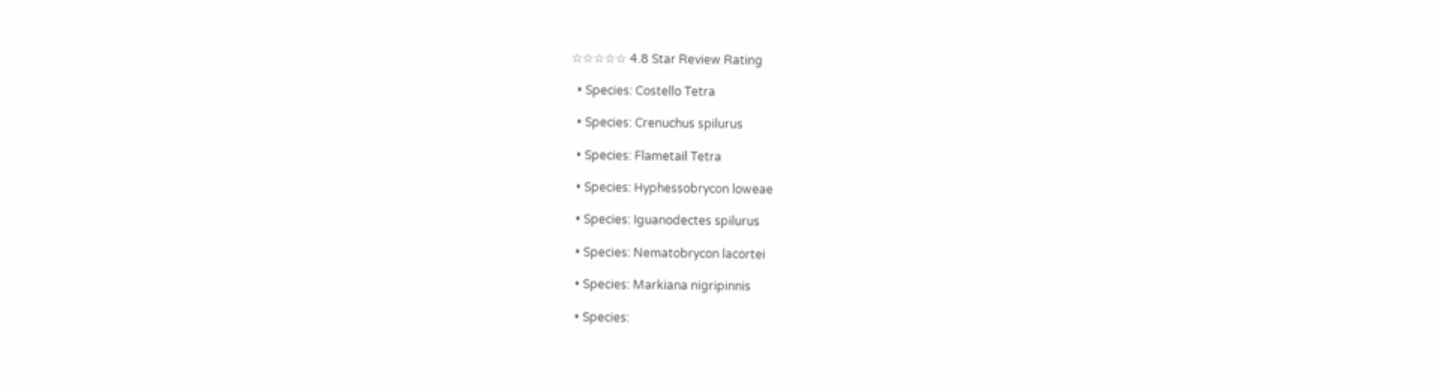☆☆☆☆☆ 4.8 Star Review Rating

  • Species: Costello Tetra

  • Species: Crenuchus spilurus

  • Species: Flametail Tetra

  • Species: Hyphessobrycon loweae

  • Species: Iguanodectes spilurus

  • Species: Nematobrycon lacortei

  • Species: Markiana nigripinnis

  • Species: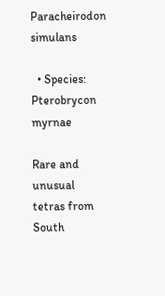Paracheirodon simulans

  • Species: Pterobrycon myrnae

Rare and unusual tetras from South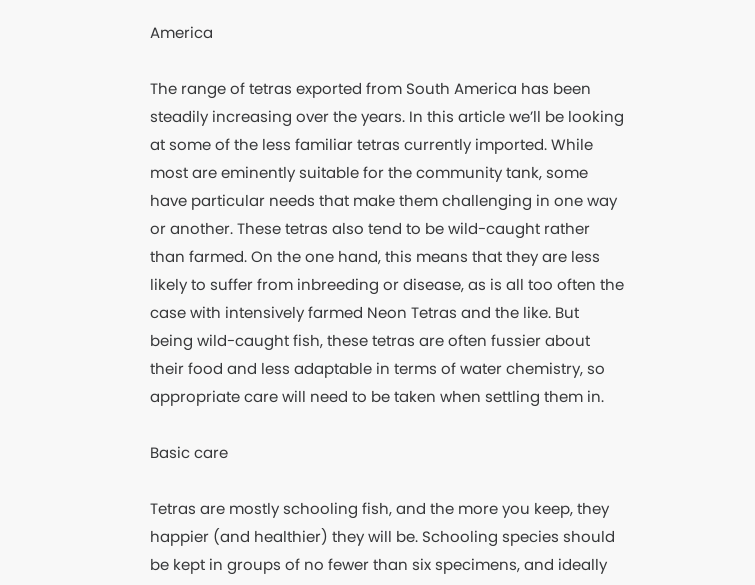America

The range of tetras exported from South America has been steadily increasing over the years. In this article we’ll be looking at some of the less familiar tetras currently imported. While most are eminently suitable for the community tank, some have particular needs that make them challenging in one way or another. These tetras also tend to be wild-caught rather than farmed. On the one hand, this means that they are less likely to suffer from inbreeding or disease, as is all too often the case with intensively farmed Neon Tetras and the like. But being wild-caught fish, these tetras are often fussier about their food and less adaptable in terms of water chemistry, so appropriate care will need to be taken when settling them in.

Basic care

Tetras are mostly schooling fish, and the more you keep, they happier (and healthier) they will be. Schooling species should be kept in groups of no fewer than six specimens, and ideally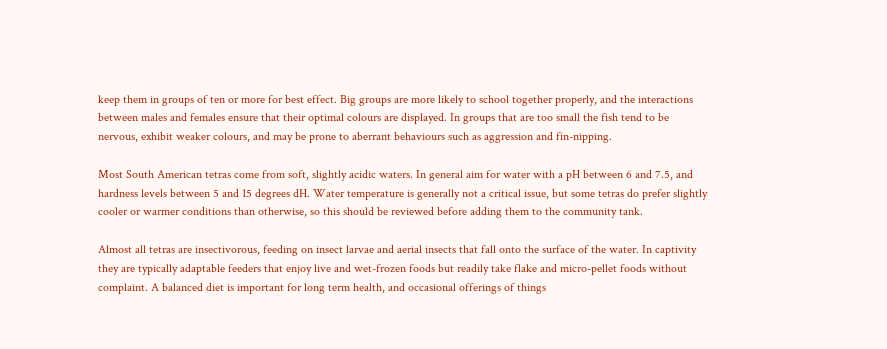keep them in groups of ten or more for best effect. Big groups are more likely to school together properly, and the interactions between males and females ensure that their optimal colours are displayed. In groups that are too small the fish tend to be nervous, exhibit weaker colours, and may be prone to aberrant behaviours such as aggression and fin-nipping.

Most South American tetras come from soft, slightly acidic waters. In general aim for water with a pH between 6 and 7.5, and hardness levels between 5 and 15 degrees dH. Water temperature is generally not a critical issue, but some tetras do prefer slightly cooler or warmer conditions than otherwise, so this should be reviewed before adding them to the community tank.

Almost all tetras are insectivorous, feeding on insect larvae and aerial insects that fall onto the surface of the water. In captivity they are typically adaptable feeders that enjoy live and wet-frozen foods but readily take flake and micro-pellet foods without complaint. A balanced diet is important for long term health, and occasional offerings of things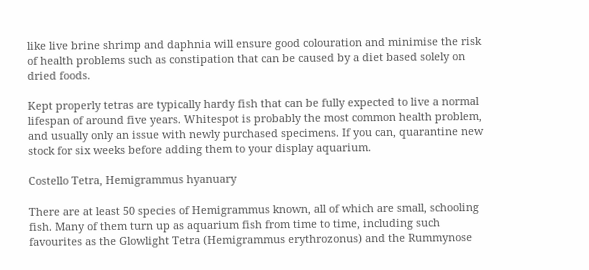like live brine shrimp and daphnia will ensure good colouration and minimise the risk of health problems such as constipation that can be caused by a diet based solely on dried foods.

Kept properly tetras are typically hardy fish that can be fully expected to live a normal lifespan of around five years. Whitespot is probably the most common health problem, and usually only an issue with newly purchased specimens. If you can, quarantine new stock for six weeks before adding them to your display aquarium.

Costello Tetra, Hemigrammus hyanuary

There are at least 50 species of Hemigrammus known, all of which are small, schooling fish. Many of them turn up as aquarium fish from time to time, including such favourites as the Glowlight Tetra (Hemigrammus erythrozonus) and the Rummynose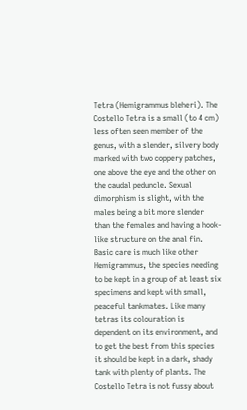Tetra (Hemigrammus bleheri). The Costello Tetra is a small (to 4 cm) less often seen member of the genus, with a slender, silvery body marked with two coppery patches, one above the eye and the other on the caudal peduncle. Sexual dimorphism is slight, with the males being a bit more slender than the females and having a hook-like structure on the anal fin. Basic care is much like other Hemigrammus, the species needing to be kept in a group of at least six specimens and kept with small, peaceful tankmates. Like many tetras its colouration is dependent on its environment, and to get the best from this species it should be kept in a dark, shady tank with plenty of plants. The Costello Tetra is not fussy about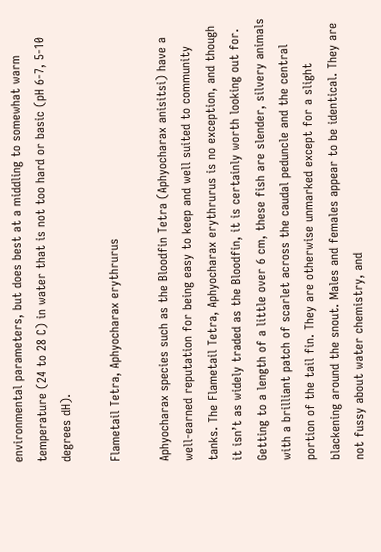environmental parameters, but does best at a middling to somewhat warm temperature (24 to 28 C) in water that is not too hard or basic (pH 6-7, 5-10 degrees dH).

Flametail Tetra, Aphyocharax erythrurus

Aphyocharax species such as the Bloodfin Tetra (Aphyocharax anisitsi) have a well-earned reputation for being easy to keep and well suited to community tanks. The Flametail Tetra, Aphyocharax erythrurus is no exception, and though it isn’t as widely traded as the Bloodfin, it is certainly worth looking out for. Getting to a length of a little over 6 cm, these fish are slender, silvery animals with a brilliant patch of scarlet across the caudal peduncle and the central portion of the tail fin. They are otherwise unmarked except for a slight blackening around the snout. Males and females appear to be identical. They are not fussy about water chemistry, and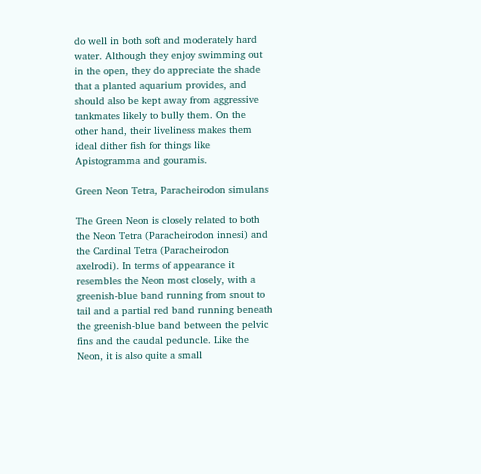do well in both soft and moderately hard water. Although they enjoy swimming out in the open, they do appreciate the shade that a planted aquarium provides, and should also be kept away from aggressive tankmates likely to bully them. On the other hand, their liveliness makes them ideal dither fish for things like Apistogramma and gouramis.

Green Neon Tetra, Paracheirodon simulans

The Green Neon is closely related to both the Neon Tetra (Paracheirodon innesi) and the Cardinal Tetra (Paracheirodon axelrodi). In terms of appearance it resembles the Neon most closely, with a greenish-blue band running from snout to tail and a partial red band running beneath the greenish-blue band between the pelvic fins and the caudal peduncle. Like the Neon, it is also quite a small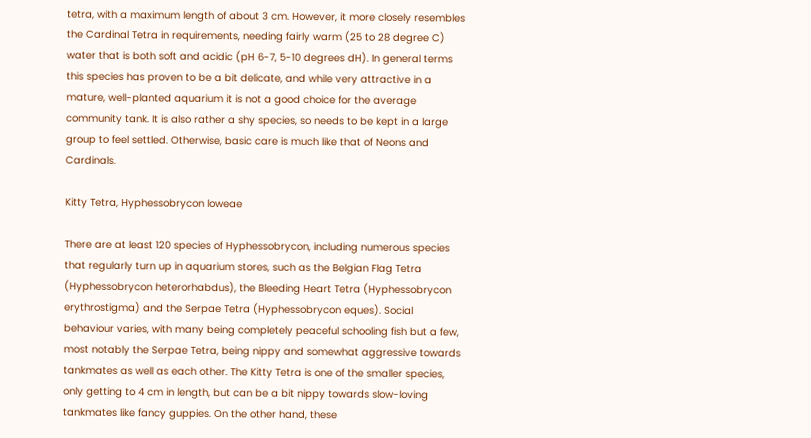tetra, with a maximum length of about 3 cm. However, it more closely resembles the Cardinal Tetra in requirements, needing fairly warm (25 to 28 degree C) water that is both soft and acidic (pH 6-7, 5-10 degrees dH). In general terms this species has proven to be a bit delicate, and while very attractive in a mature, well-planted aquarium it is not a good choice for the average community tank. It is also rather a shy species, so needs to be kept in a large group to feel settled. Otherwise, basic care is much like that of Neons and Cardinals.

Kitty Tetra, Hyphessobrycon loweae

There are at least 120 species of Hyphessobrycon, including numerous species that regularly turn up in aquarium stores, such as the Belgian Flag Tetra (Hyphessobrycon heterorhabdus), the Bleeding Heart Tetra (Hyphessobrycon erythrostigma) and the Serpae Tetra (Hyphessobrycon eques). Social behaviour varies, with many being completely peaceful schooling fish but a few, most notably the Serpae Tetra, being nippy and somewhat aggressive towards tankmates as well as each other. The Kitty Tetra is one of the smaller species, only getting to 4 cm in length, but can be a bit nippy towards slow-loving tankmates like fancy guppies. On the other hand, these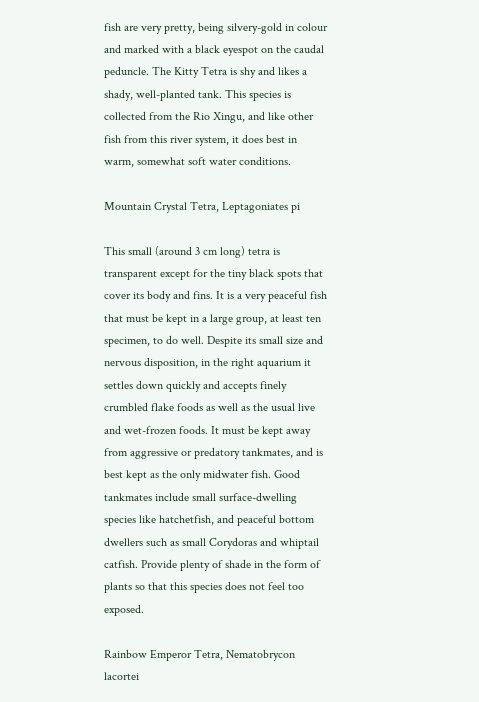fish are very pretty, being silvery-gold in colour and marked with a black eyespot on the caudal peduncle. The Kitty Tetra is shy and likes a shady, well-planted tank. This species is collected from the Rio Xingu, and like other fish from this river system, it does best in warm, somewhat soft water conditions.

Mountain Crystal Tetra, Leptagoniates pi

This small (around 3 cm long) tetra is transparent except for the tiny black spots that cover its body and fins. It is a very peaceful fish that must be kept in a large group, at least ten specimen, to do well. Despite its small size and nervous disposition, in the right aquarium it settles down quickly and accepts finely crumbled flake foods as well as the usual live and wet-frozen foods. It must be kept away from aggressive or predatory tankmates, and is best kept as the only midwater fish. Good tankmates include small surface-dwelling species like hatchetfish, and peaceful bottom dwellers such as small Corydoras and whiptail catfish. Provide plenty of shade in the form of plants so that this species does not feel too exposed.

Rainbow Emperor Tetra, Nematobrycon lacortei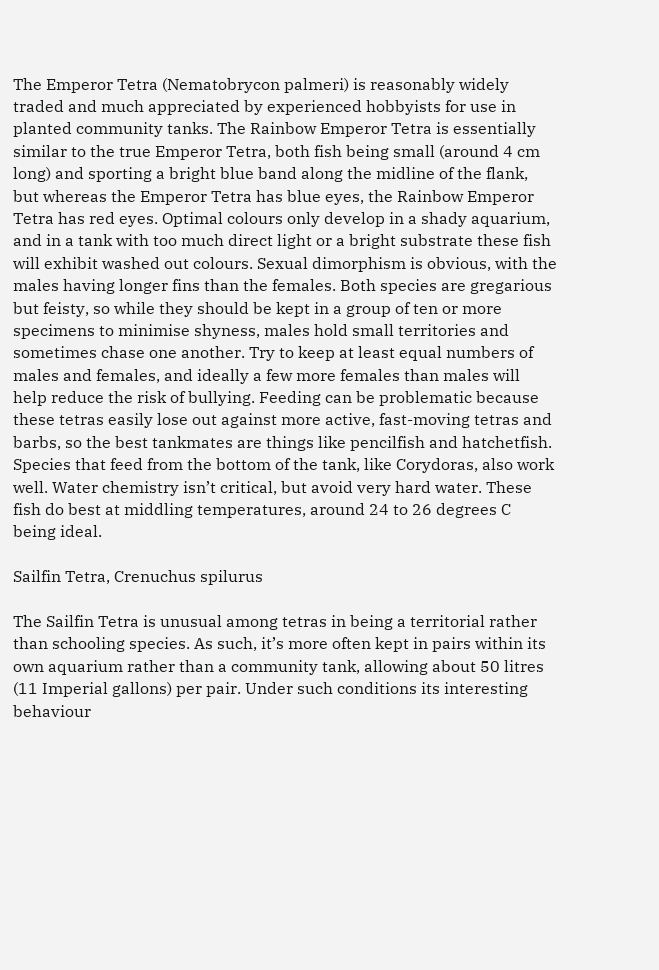The Emperor Tetra (Nematobrycon palmeri) is reasonably widely traded and much appreciated by experienced hobbyists for use in planted community tanks. The Rainbow Emperor Tetra is essentially similar to the true Emperor Tetra, both fish being small (around 4 cm long) and sporting a bright blue band along the midline of the flank, but whereas the Emperor Tetra has blue eyes, the Rainbow Emperor Tetra has red eyes. Optimal colours only develop in a shady aquarium, and in a tank with too much direct light or a bright substrate these fish will exhibit washed out colours. Sexual dimorphism is obvious, with the males having longer fins than the females. Both species are gregarious but feisty, so while they should be kept in a group of ten or more specimens to minimise shyness, males hold small territories and sometimes chase one another. Try to keep at least equal numbers of males and females, and ideally a few more females than males will help reduce the risk of bullying. Feeding can be problematic because these tetras easily lose out against more active, fast-moving tetras and barbs, so the best tankmates are things like pencilfish and hatchetfish. Species that feed from the bottom of the tank, like Corydoras, also work well. Water chemistry isn’t critical, but avoid very hard water. These fish do best at middling temperatures, around 24 to 26 degrees C being ideal.

Sailfin Tetra, Crenuchus spilurus

The Sailfin Tetra is unusual among tetras in being a territorial rather than schooling species. As such, it’s more often kept in pairs within its own aquarium rather than a community tank, allowing about 50 litres (11 Imperial gallons) per pair. Under such conditions its interesting behaviour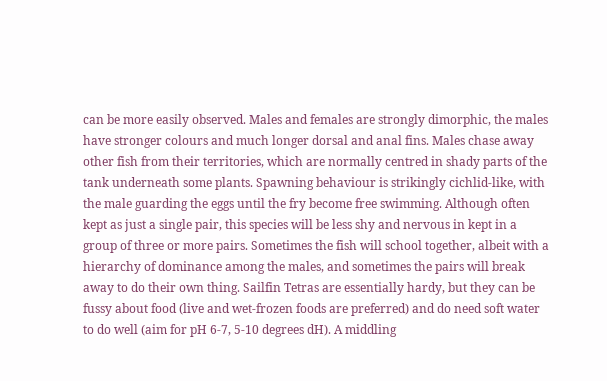can be more easily observed. Males and females are strongly dimorphic, the males have stronger colours and much longer dorsal and anal fins. Males chase away other fish from their territories, which are normally centred in shady parts of the tank underneath some plants. Spawning behaviour is strikingly cichlid-like, with the male guarding the eggs until the fry become free swimming. Although often kept as just a single pair, this species will be less shy and nervous in kept in a group of three or more pairs. Sometimes the fish will school together, albeit with a hierarchy of dominance among the males, and sometimes the pairs will break away to do their own thing. Sailfin Tetras are essentially hardy, but they can be fussy about food (live and wet-frozen foods are preferred) and do need soft water to do well (aim for pH 6-7, 5-10 degrees dH). A middling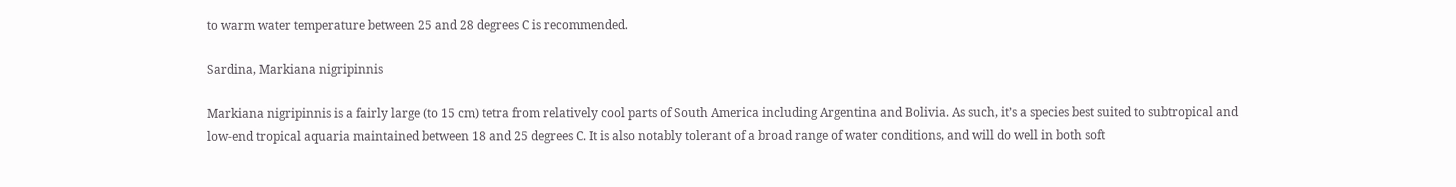to warm water temperature between 25 and 28 degrees C is recommended.

Sardina, Markiana nigripinnis

Markiana nigripinnis is a fairly large (to 15 cm) tetra from relatively cool parts of South America including Argentina and Bolivia. As such, it’s a species best suited to subtropical and low-end tropical aquaria maintained between 18 and 25 degrees C. It is also notably tolerant of a broad range of water conditions, and will do well in both soft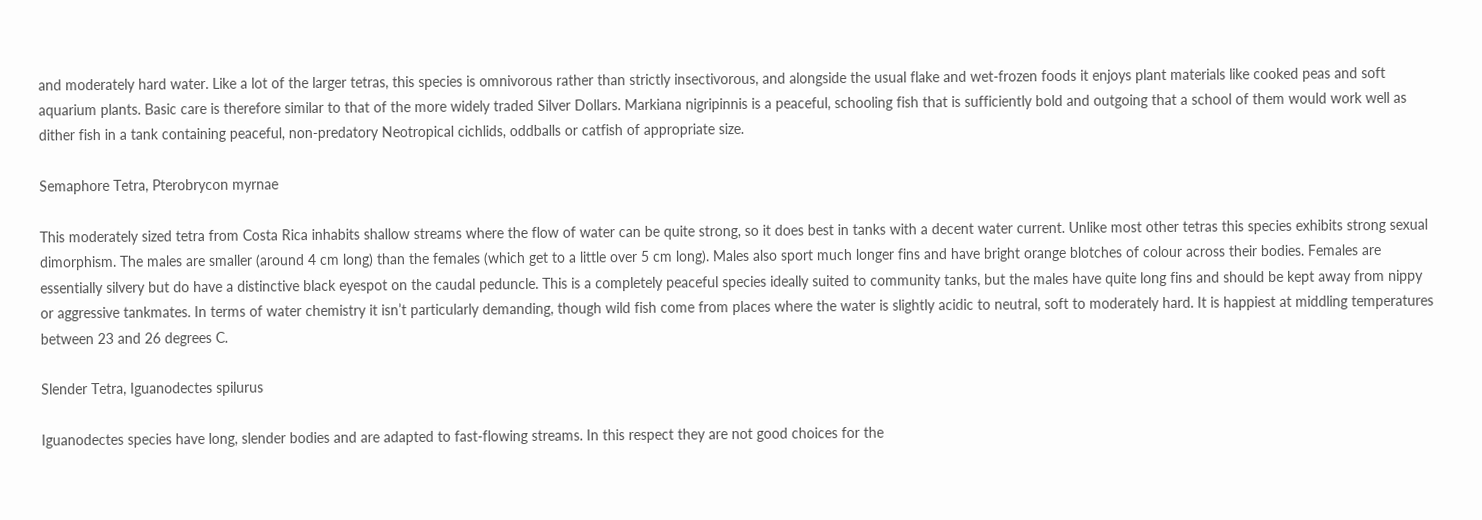and moderately hard water. Like a lot of the larger tetras, this species is omnivorous rather than strictly insectivorous, and alongside the usual flake and wet-frozen foods it enjoys plant materials like cooked peas and soft aquarium plants. Basic care is therefore similar to that of the more widely traded Silver Dollars. Markiana nigripinnis is a peaceful, schooling fish that is sufficiently bold and outgoing that a school of them would work well as dither fish in a tank containing peaceful, non-predatory Neotropical cichlids, oddballs or catfish of appropriate size.

Semaphore Tetra, Pterobrycon myrnae

This moderately sized tetra from Costa Rica inhabits shallow streams where the flow of water can be quite strong, so it does best in tanks with a decent water current. Unlike most other tetras this species exhibits strong sexual dimorphism. The males are smaller (around 4 cm long) than the females (which get to a little over 5 cm long). Males also sport much longer fins and have bright orange blotches of colour across their bodies. Females are essentially silvery but do have a distinctive black eyespot on the caudal peduncle. This is a completely peaceful species ideally suited to community tanks, but the males have quite long fins and should be kept away from nippy or aggressive tankmates. In terms of water chemistry it isn’t particularly demanding, though wild fish come from places where the water is slightly acidic to neutral, soft to moderately hard. It is happiest at middling temperatures between 23 and 26 degrees C.

Slender Tetra, Iguanodectes spilurus

Iguanodectes species have long, slender bodies and are adapted to fast-flowing streams. In this respect they are not good choices for the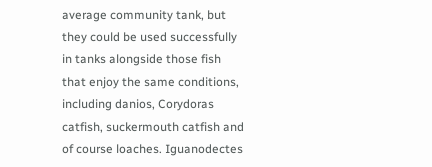average community tank, but they could be used successfully in tanks alongside those fish that enjoy the same conditions, including danios, Corydoras catfish, suckermouth catfish and of course loaches. Iguanodectes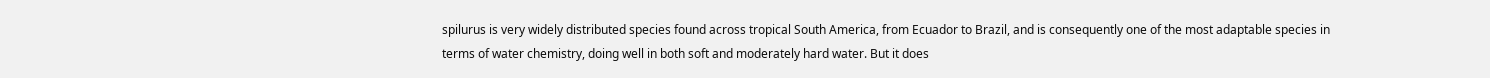spilurus is very widely distributed species found across tropical South America, from Ecuador to Brazil, and is consequently one of the most adaptable species in terms of water chemistry, doing well in both soft and moderately hard water. But it does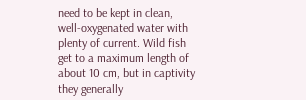need to be kept in clean, well-oxygenated water with plenty of current. Wild fish get to a maximum length of about 10 cm, but in captivity they generally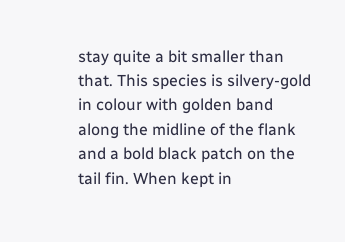stay quite a bit smaller than that. This species is silvery-gold in colour with golden band along the midline of the flank and a bold black patch on the tail fin. When kept in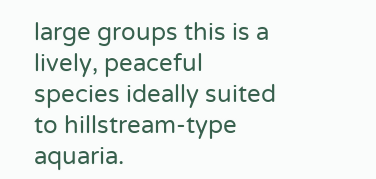large groups this is a lively, peaceful species ideally suited to hillstream-type aquaria.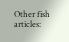Other fish articles: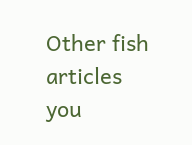Other fish articles you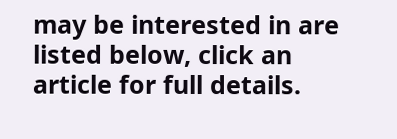may be interested in are listed below, click an article for full details.